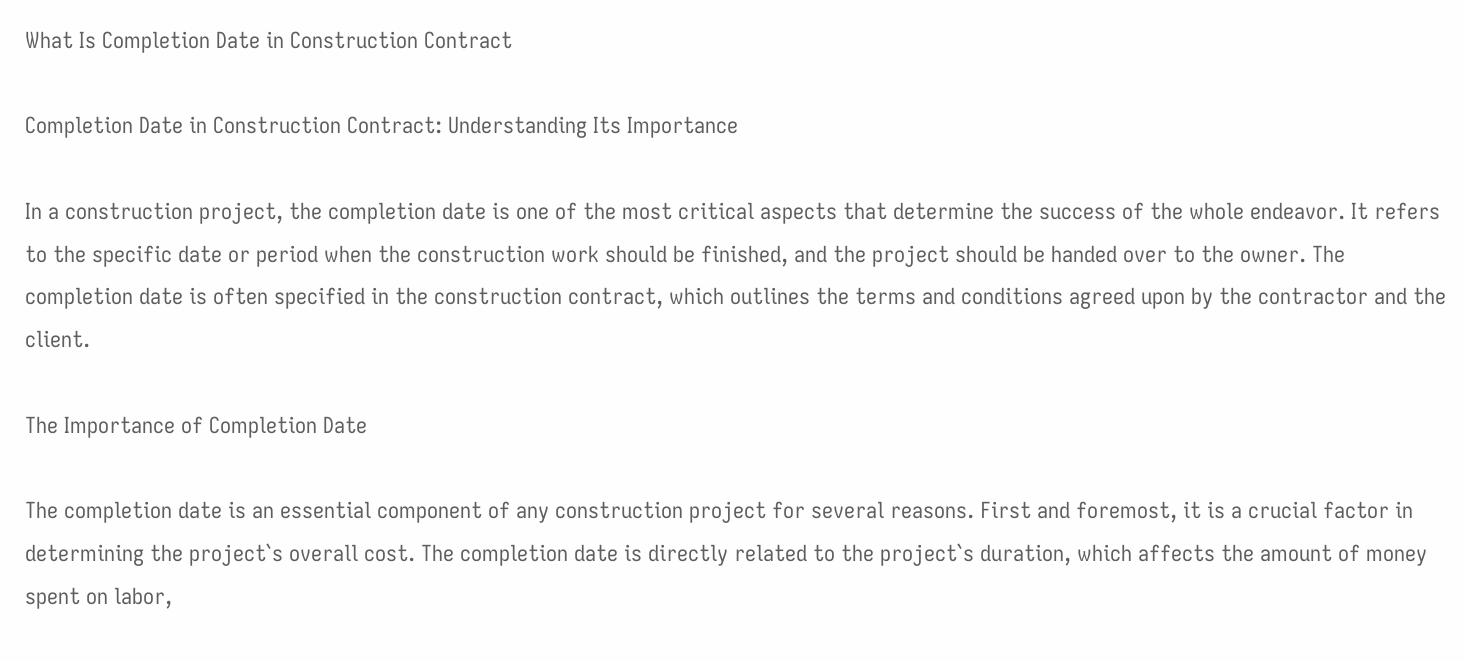What Is Completion Date in Construction Contract

Completion Date in Construction Contract: Understanding Its Importance

In a construction project, the completion date is one of the most critical aspects that determine the success of the whole endeavor. It refers to the specific date or period when the construction work should be finished, and the project should be handed over to the owner. The completion date is often specified in the construction contract, which outlines the terms and conditions agreed upon by the contractor and the client.

The Importance of Completion Date

The completion date is an essential component of any construction project for several reasons. First and foremost, it is a crucial factor in determining the project`s overall cost. The completion date is directly related to the project`s duration, which affects the amount of money spent on labor,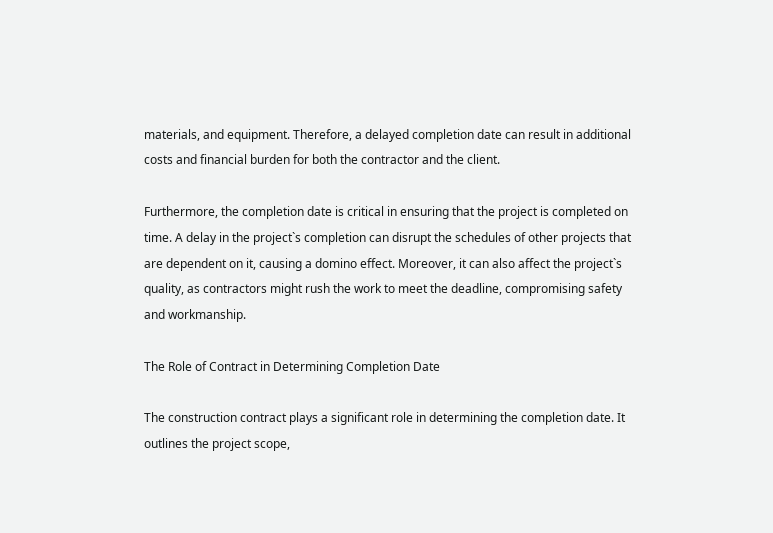materials, and equipment. Therefore, a delayed completion date can result in additional costs and financial burden for both the contractor and the client.

Furthermore, the completion date is critical in ensuring that the project is completed on time. A delay in the project`s completion can disrupt the schedules of other projects that are dependent on it, causing a domino effect. Moreover, it can also affect the project`s quality, as contractors might rush the work to meet the deadline, compromising safety and workmanship.

The Role of Contract in Determining Completion Date

The construction contract plays a significant role in determining the completion date. It outlines the project scope,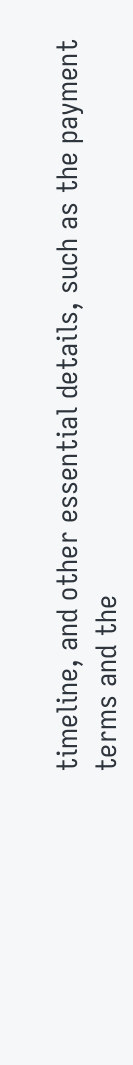timeline, and other essential details, such as the payment terms and the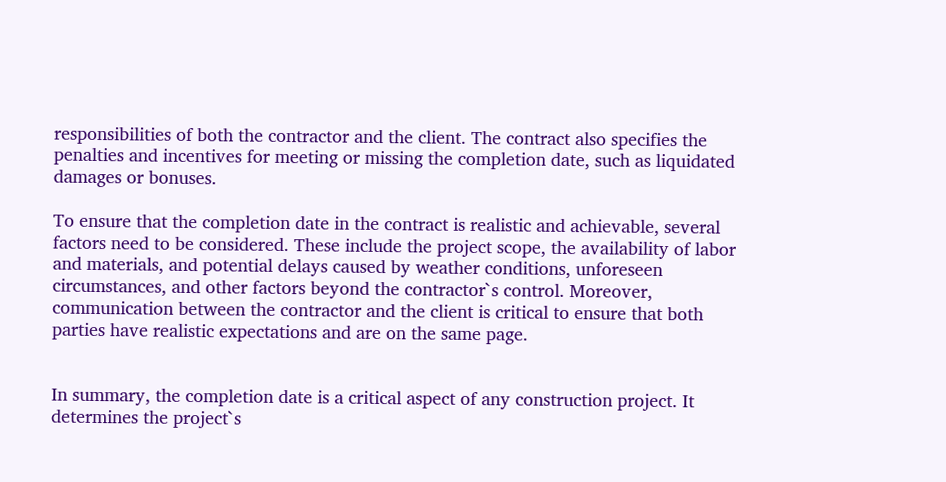responsibilities of both the contractor and the client. The contract also specifies the penalties and incentives for meeting or missing the completion date, such as liquidated damages or bonuses.

To ensure that the completion date in the contract is realistic and achievable, several factors need to be considered. These include the project scope, the availability of labor and materials, and potential delays caused by weather conditions, unforeseen circumstances, and other factors beyond the contractor`s control. Moreover, communication between the contractor and the client is critical to ensure that both parties have realistic expectations and are on the same page.


In summary, the completion date is a critical aspect of any construction project. It determines the project`s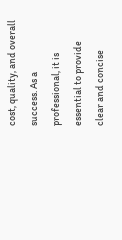cost, quality, and overall success. As a professional, it is essential to provide clear and concise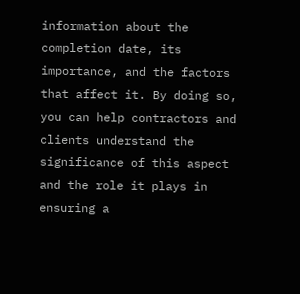information about the completion date, its importance, and the factors that affect it. By doing so, you can help contractors and clients understand the significance of this aspect and the role it plays in ensuring a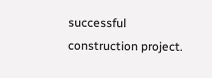successful construction project.